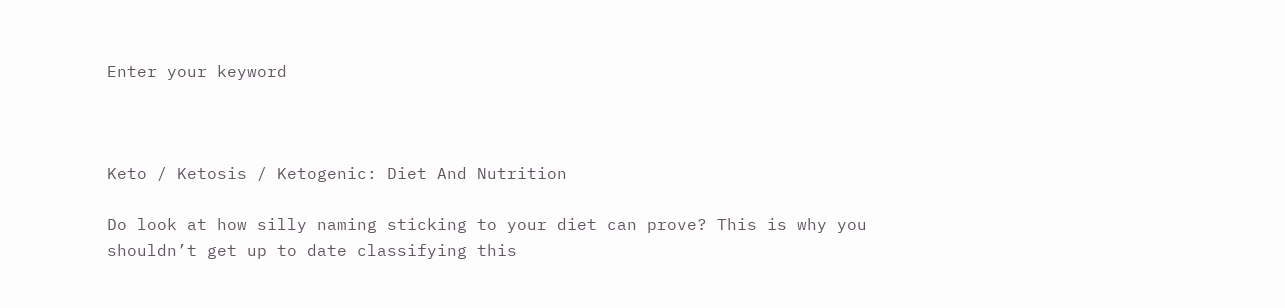Enter your keyword



Keto / Ketosis / Ketogenic: Diet And Nutrition

Do look at how silly naming sticking to your diet can prove? This is why you shouldn’t get up to date classifying this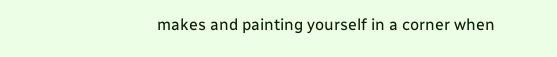makes and painting yourself in a corner when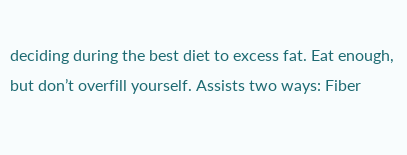deciding during the best diet to excess fat. Eat enough, but don’t overfill yourself. Assists two ways: Fiber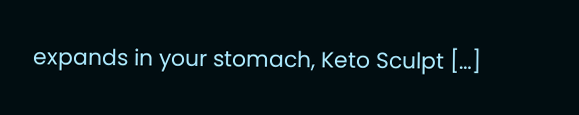expands in your stomach, Keto Sculpt […]